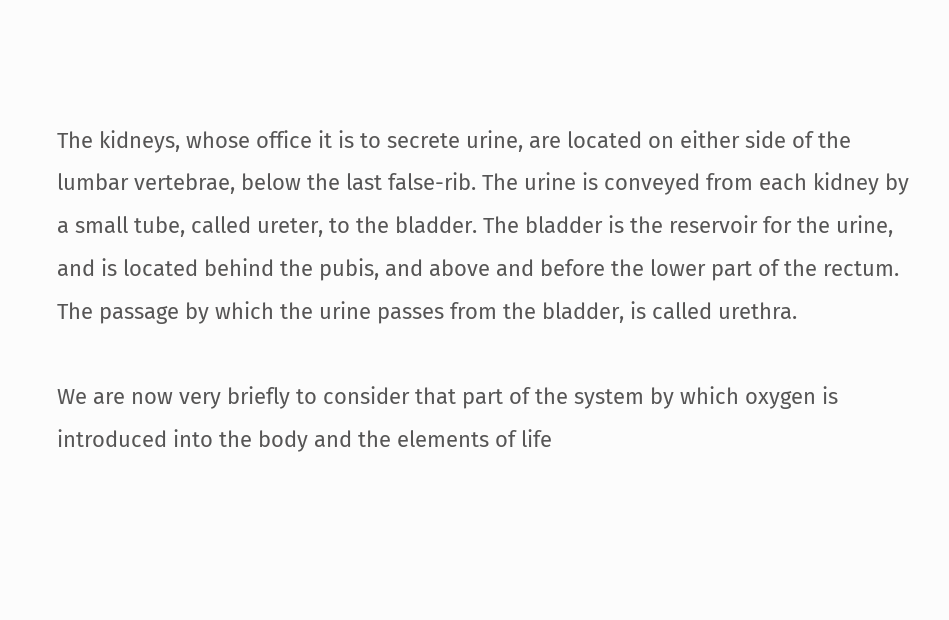The kidneys, whose office it is to secrete urine, are located on either side of the lumbar vertebrae, below the last false-rib. The urine is conveyed from each kidney by a small tube, called ureter, to the bladder. The bladder is the reservoir for the urine, and is located behind the pubis, and above and before the lower part of the rectum. The passage by which the urine passes from the bladder, is called urethra.

We are now very briefly to consider that part of the system by which oxygen is introduced into the body and the elements of life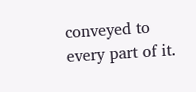conveyed to every part of it.